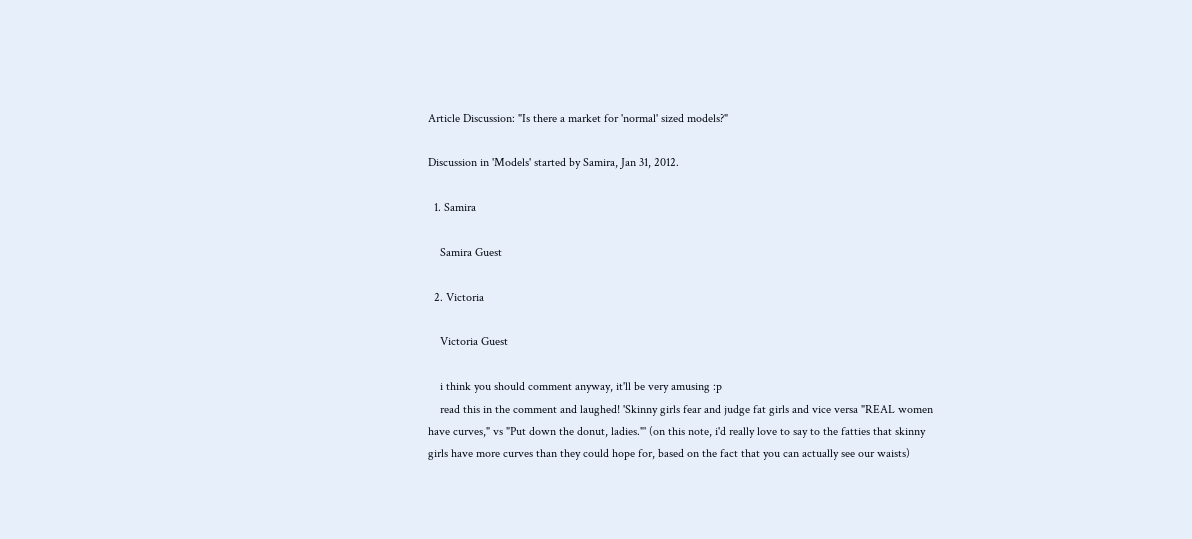Article Discussion: "Is there a market for 'normal' sized models?"

Discussion in 'Models' started by Samira, Jan 31, 2012.

  1. Samira

    Samira Guest

  2. Victoria

    Victoria Guest

    i think you should comment anyway, it'll be very amusing :p
    read this in the comment and laughed! 'Skinny girls fear and judge fat girls and vice versa "REAL women have curves," vs "Put down the donut, ladies."' (on this note, i'd really love to say to the fatties that skinny girls have more curves than they could hope for, based on the fact that you can actually see our waists)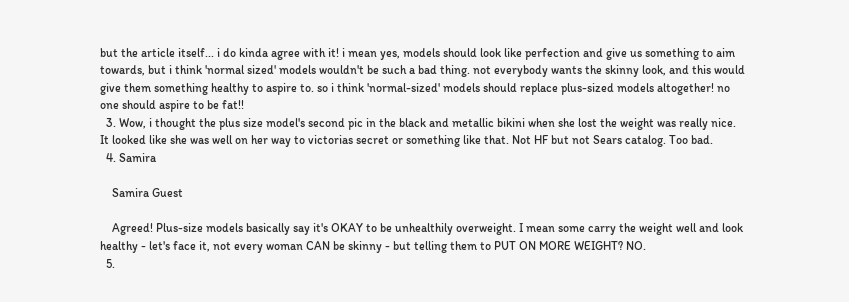but the article itself... i do kinda agree with it! i mean yes, models should look like perfection and give us something to aim towards, but i think 'normal sized' models wouldn't be such a bad thing. not everybody wants the skinny look, and this would give them something healthy to aspire to. so i think 'normal-sized' models should replace plus-sized models altogether! no one should aspire to be fat!!
  3. Wow, i thought the plus size model's second pic in the black and metallic bikini when she lost the weight was really nice. It looked like she was well on her way to victorias secret or something like that. Not HF but not Sears catalog. Too bad.
  4. Samira

    Samira Guest

    Agreed! Plus-size models basically say it's OKAY to be unhealthily overweight. I mean some carry the weight well and look healthy - let's face it, not every woman CAN be skinny - but telling them to PUT ON MORE WEIGHT? NO.
  5.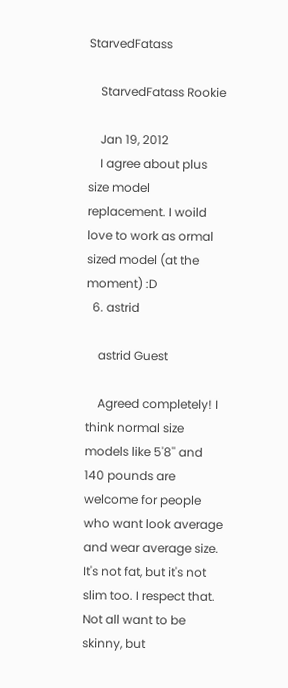StarvedFatass

    StarvedFatass Rookie

    Jan 19, 2012
    I agree about plus size model replacement. I woild love to work as ormal sized model (at the moment) :D
  6. astrid

    astrid Guest

    Agreed completely! I think normal size models like 5'8'' and 140 pounds are welcome for people who want look average and wear average size. It's not fat, but it's not slim too. I respect that. Not all want to be skinny, but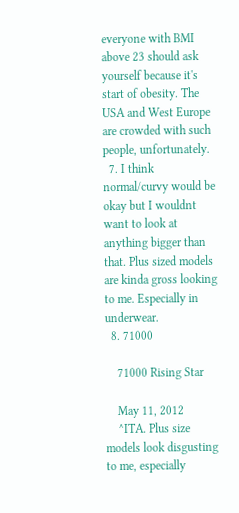everyone with BMI above 23 should ask yourself because it's start of obesity. The USA and West Europe are crowded with such people, unfortunately.
  7. I think normal/curvy would be okay but I wouldnt want to look at anything bigger than that. Plus sized models are kinda gross looking to me. Especially in underwear.
  8. 71000

    71000 Rising Star

    May 11, 2012
    ^ITA. Plus size models look disgusting to me, especially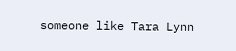someone like Tara Lynn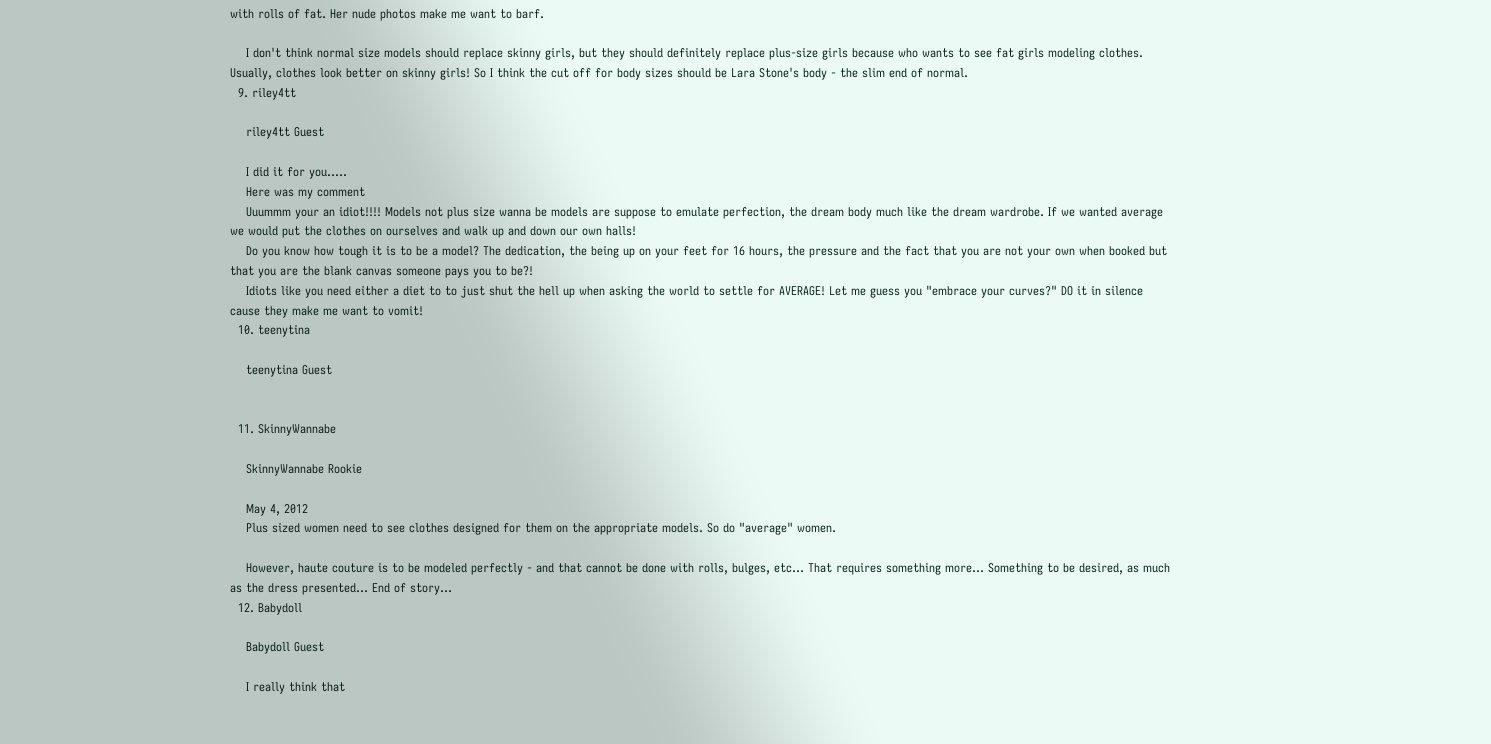with rolls of fat. Her nude photos make me want to barf.

    I don't think normal size models should replace skinny girls, but they should definitely replace plus-size girls because who wants to see fat girls modeling clothes. Usually, clothes look better on skinny girls! So I think the cut off for body sizes should be Lara Stone's body - the slim end of normal.
  9. riley4tt

    riley4tt Guest

    I did it for you.....
    Here was my comment
    Uuummm your an idiot!!!! Models not plus size wanna be models are suppose to emulate perfection, the dream body much like the dream wardrobe. If we wanted average we would put the clothes on ourselves and walk up and down our own halls!
    Do you know how tough it is to be a model? The dedication, the being up on your feet for 16 hours, the pressure and the fact that you are not your own when booked but that you are the blank canvas someone pays you to be?!
    Idiots like you need either a diet to to just shut the hell up when asking the world to settle for AVERAGE! Let me guess you "embrace your curves?" DO it in silence cause they make me want to vomit!
  10. teenytina

    teenytina Guest


  11. SkinnyWannabe

    SkinnyWannabe Rookie

    May 4, 2012
    Plus sized women need to see clothes designed for them on the appropriate models. So do "average" women.

    However, haute couture is to be modeled perfectly - and that cannot be done with rolls, bulges, etc... That requires something more... Something to be desired, as much as the dress presented... End of story...
  12. Babydoll

    Babydoll Guest

    I really think that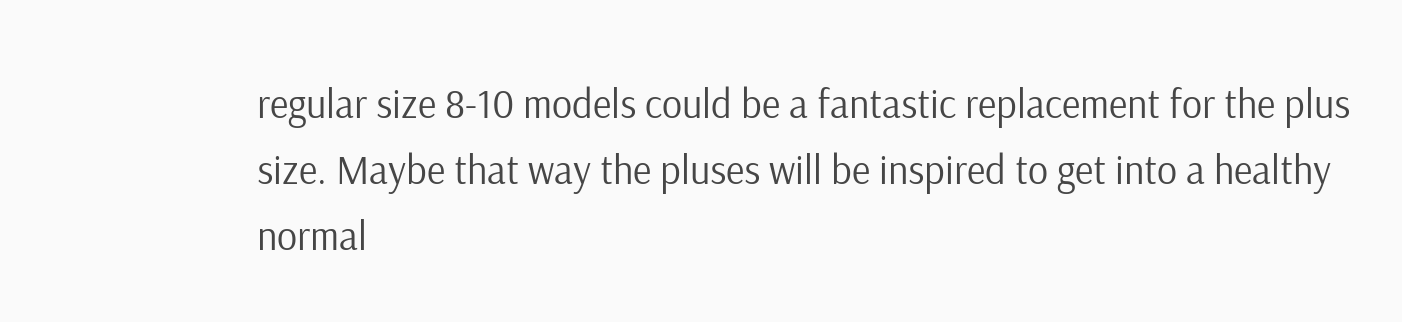regular size 8-10 models could be a fantastic replacement for the plus size. Maybe that way the pluses will be inspired to get into a healthy normal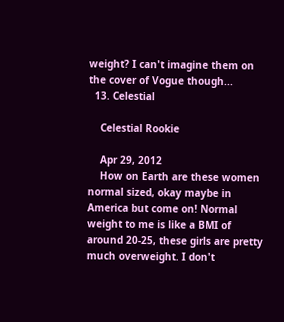weight? I can't imagine them on the cover of Vogue though...
  13. Celestial

    Celestial Rookie

    Apr 29, 2012
    How on Earth are these women normal sized, okay maybe in America but come on! Normal weight to me is like a BMI of around 20-25, these girls are pretty much overweight. I don't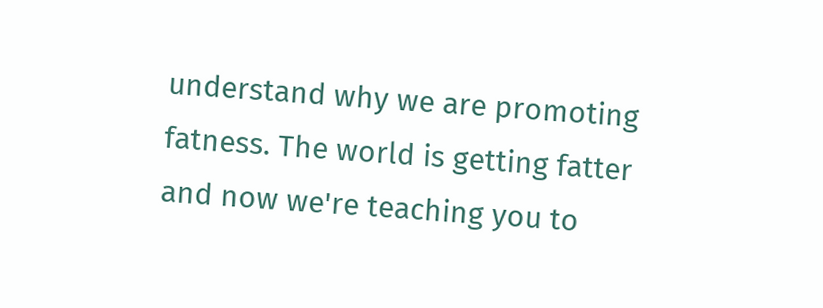understand why we are promoting fatness. The world is getting fatter and now we're teaching you to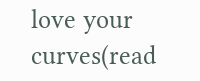love your curves(read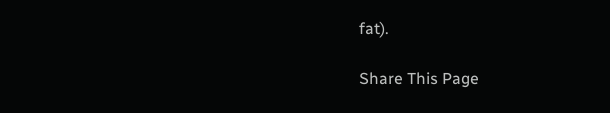fat).

Share This Page